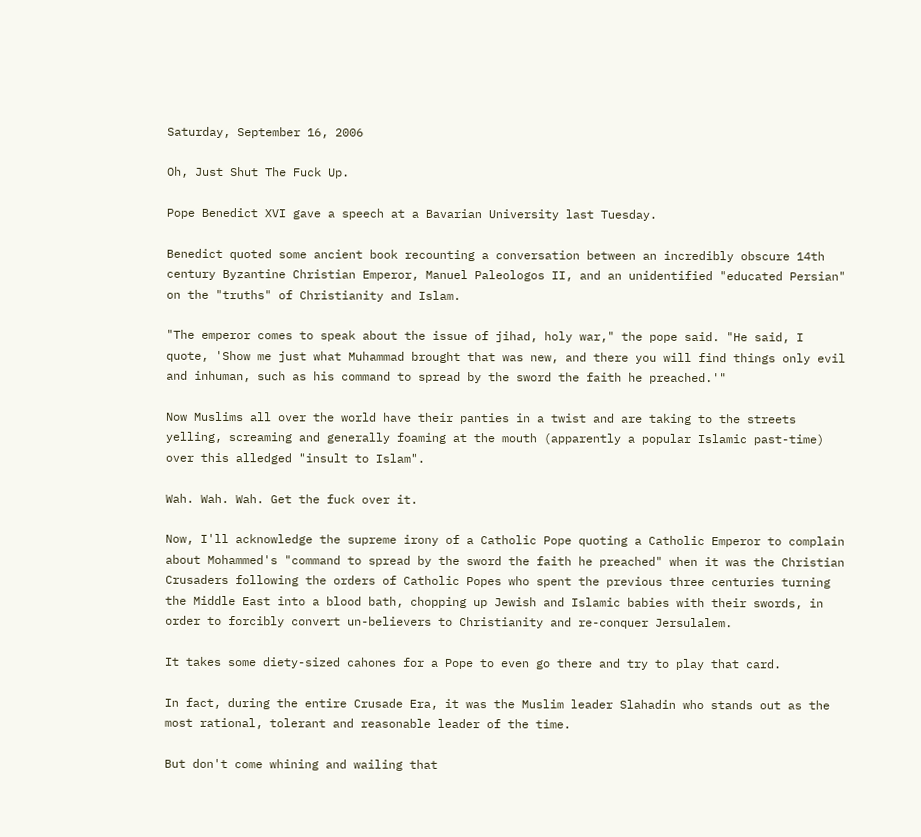Saturday, September 16, 2006

Oh, Just Shut The Fuck Up.

Pope Benedict XVI gave a speech at a Bavarian University last Tuesday.

Benedict quoted some ancient book recounting a conversation between an incredibly obscure 14th century Byzantine Christian Emperor, Manuel Paleologos II, and an unidentified "educated Persian" on the "truths" of Christianity and Islam.

"The emperor comes to speak about the issue of jihad, holy war," the pope said. "He said, I quote, 'Show me just what Muhammad brought that was new, and there you will find things only evil and inhuman, such as his command to spread by the sword the faith he preached.'"

Now Muslims all over the world have their panties in a twist and are taking to the streets yelling, screaming and generally foaming at the mouth (apparently a popular Islamic past-time) over this alledged "insult to Islam".

Wah. Wah. Wah. Get the fuck over it.

Now, I'll acknowledge the supreme irony of a Catholic Pope quoting a Catholic Emperor to complain about Mohammed's "command to spread by the sword the faith he preached" when it was the Christian Crusaders following the orders of Catholic Popes who spent the previous three centuries turning the Middle East into a blood bath, chopping up Jewish and Islamic babies with their swords, in order to forcibly convert un-believers to Christianity and re-conquer Jersulalem.

It takes some diety-sized cahones for a Pope to even go there and try to play that card.

In fact, during the entire Crusade Era, it was the Muslim leader Slahadin who stands out as the most rational, tolerant and reasonable leader of the time.

But don't come whining and wailing that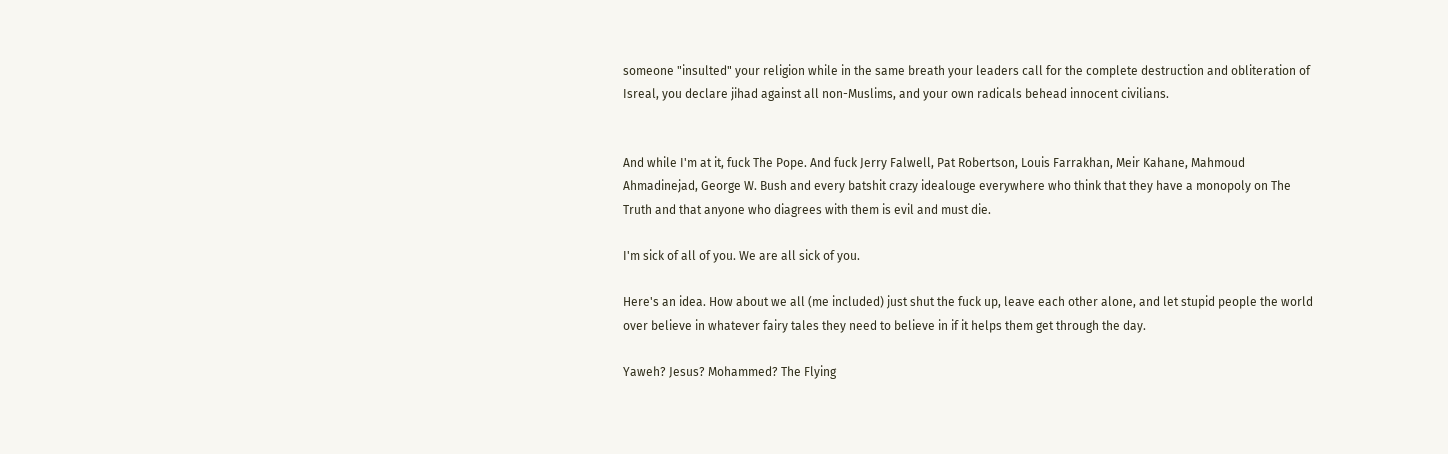someone "insulted" your religion while in the same breath your leaders call for the complete destruction and obliteration of Isreal, you declare jihad against all non-Muslims, and your own radicals behead innocent civilians.


And while I'm at it, fuck The Pope. And fuck Jerry Falwell, Pat Robertson, Louis Farrakhan, Meir Kahane, Mahmoud Ahmadinejad, George W. Bush and every batshit crazy idealouge everywhere who think that they have a monopoly on The Truth and that anyone who diagrees with them is evil and must die.

I'm sick of all of you. We are all sick of you.

Here's an idea. How about we all (me included) just shut the fuck up, leave each other alone, and let stupid people the world over believe in whatever fairy tales they need to believe in if it helps them get through the day.

Yaweh? Jesus? Mohammed? The Flying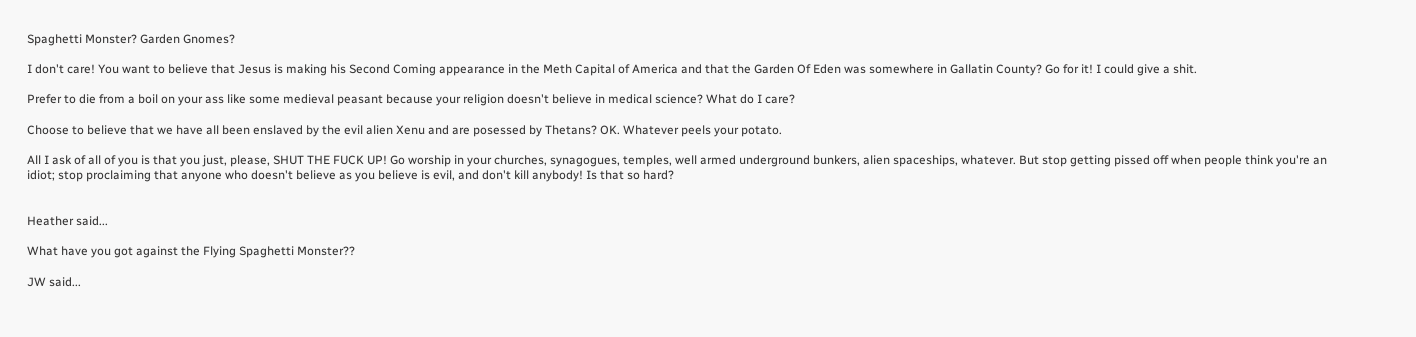Spaghetti Monster? Garden Gnomes?

I don't care! You want to believe that Jesus is making his Second Coming appearance in the Meth Capital of America and that the Garden Of Eden was somewhere in Gallatin County? Go for it! I could give a shit.

Prefer to die from a boil on your ass like some medieval peasant because your religion doesn't believe in medical science? What do I care?

Choose to believe that we have all been enslaved by the evil alien Xenu and are posessed by Thetans? OK. Whatever peels your potato.

All I ask of all of you is that you just, please, SHUT THE FUCK UP! Go worship in your churches, synagogues, temples, well armed underground bunkers, alien spaceships, whatever. But stop getting pissed off when people think you're an idiot; stop proclaiming that anyone who doesn't believe as you believe is evil, and don't kill anybody! Is that so hard?


Heather said...

What have you got against the Flying Spaghetti Monster??

JW said...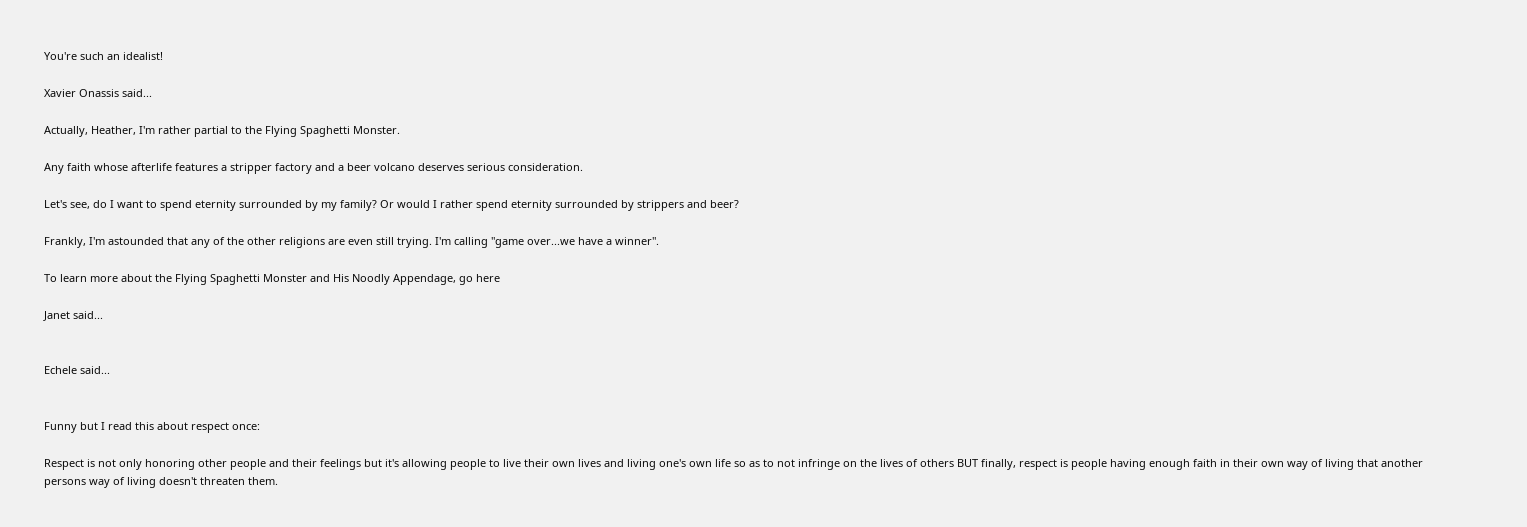You're such an idealist!

Xavier Onassis said...

Actually, Heather, I'm rather partial to the Flying Spaghetti Monster.

Any faith whose afterlife features a stripper factory and a beer volcano deserves serious consideration.

Let's see, do I want to spend eternity surrounded by my family? Or would I rather spend eternity surrounded by strippers and beer?

Frankly, I'm astounded that any of the other religions are even still trying. I'm calling "game over...we have a winner".

To learn more about the Flying Spaghetti Monster and His Noodly Appendage, go here

Janet said...


Echele said...


Funny but I read this about respect once:

Respect is not only honoring other people and their feelings but it's allowing people to live their own lives and living one's own life so as to not infringe on the lives of others BUT finally, respect is people having enough faith in their own way of living that another persons way of living doesn't threaten them.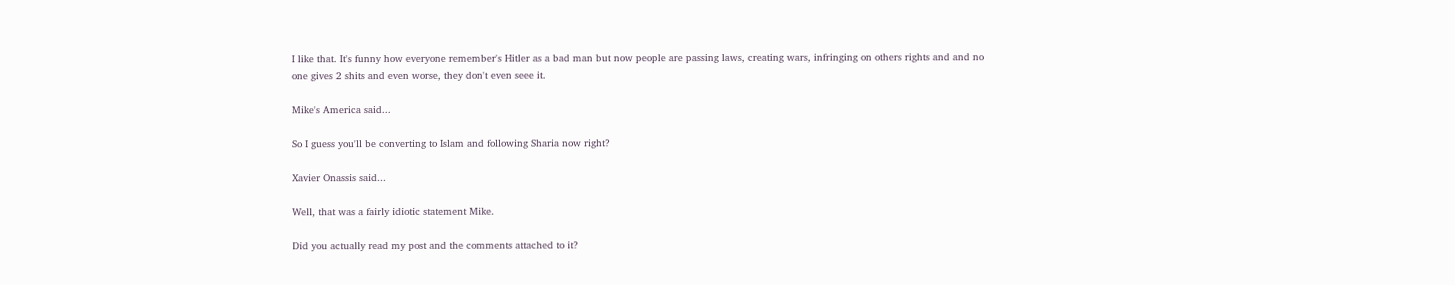I like that. It's funny how everyone remember's Hitler as a bad man but now people are passing laws, creating wars, infringing on others rights and and no one gives 2 shits and even worse, they don't even seee it.

Mike's America said...

So I guess you'll be converting to Islam and following Sharia now right?

Xavier Onassis said...

Well, that was a fairly idiotic statement Mike.

Did you actually read my post and the comments attached to it?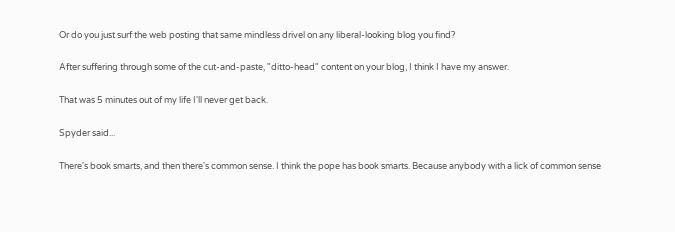Or do you just surf the web posting that same mindless drivel on any liberal-looking blog you find?

After suffering through some of the cut-and-paste, "ditto-head" content on your blog, I think I have my answer.

That was 5 minutes out of my life I'll never get back.

Spyder said...

There's book smarts, and then there's common sense. I think the pope has book smarts. Because anybody with a lick of common sense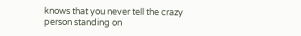knows that you never tell the crazy person standing on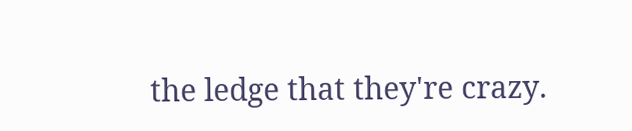the ledge that they're crazy.